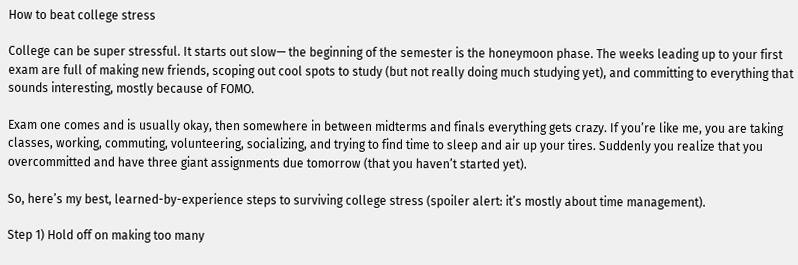How to beat college stress

College can be super stressful. It starts out slow— the beginning of the semester is the honeymoon phase. The weeks leading up to your first exam are full of making new friends, scoping out cool spots to study (but not really doing much studying yet), and committing to everything that sounds interesting, mostly because of FOMO.

Exam one comes and is usually okay, then somewhere in between midterms and finals everything gets crazy. If you’re like me, you are taking classes, working, commuting, volunteering, socializing, and trying to find time to sleep and air up your tires. Suddenly you realize that you overcommitted and have three giant assignments due tomorrow (that you haven’t started yet).

So, here’s my best, learned-by-experience steps to surviving college stress (spoiler alert: it’s mostly about time management).

Step 1) Hold off on making too many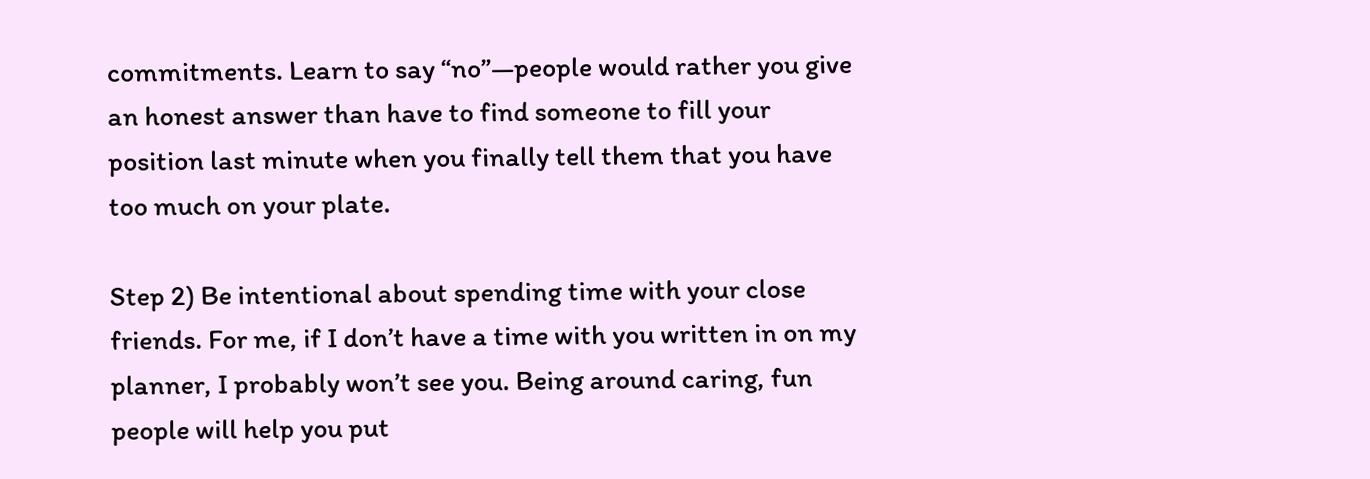commitments. Learn to say “no”—people would rather you give an honest answer than have to find someone to fill your position last minute when you finally tell them that you have too much on your plate.

Step 2) Be intentional about spending time with your close friends. For me, if I don’t have a time with you written in on my planner, I probably won’t see you. Being around caring, fun people will help you put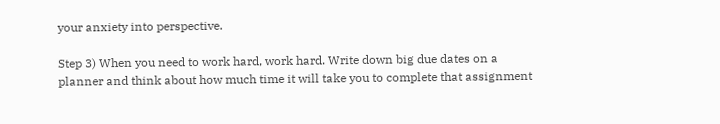your anxiety into perspective.

Step 3) When you need to work hard, work hard. Write down big due dates on a planner and think about how much time it will take you to complete that assignment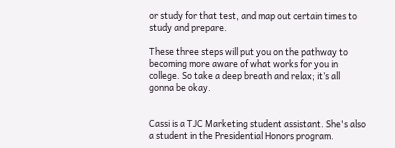or study for that test, and map out certain times to study and prepare.

These three steps will put you on the pathway to becoming more aware of what works for you in college. So take a deep breath and relax; it’s all gonna be okay.


Cassi is a TJC Marketing student assistant. She's also a student in the Presidential Honors program.